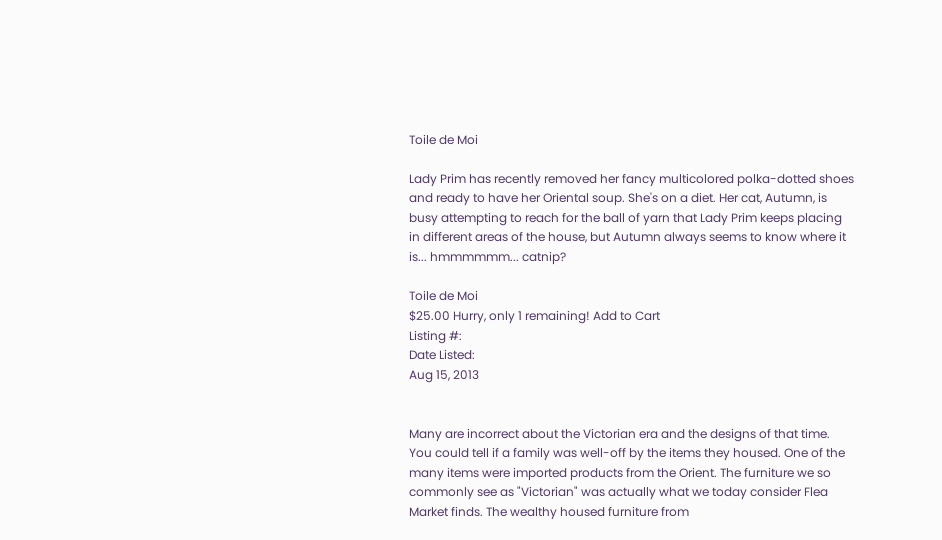Toile de Moi

Lady Prim has recently removed her fancy multicolored polka-dotted shoes and ready to have her Oriental soup. She's on a diet. Her cat, Autumn, is busy attempting to reach for the ball of yarn that Lady Prim keeps placing in different areas of the house, but Autumn always seems to know where it is... hmmmmmm... catnip?

Toile de Moi
$25.00 Hurry, only 1 remaining! Add to Cart
Listing #:
Date Listed:
Aug 15, 2013


Many are incorrect about the Victorian era and the designs of that time. You could tell if a family was well-off by the items they housed. One of the many items were imported products from the Orient. The furniture we so commonly see as "Victorian" was actually what we today consider Flea Market finds. The wealthy housed furniture from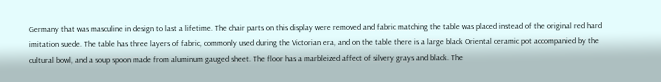Germany that was masculine in design to last a lifetime. The chair parts on this display were removed and fabric matching the table was placed instead of the original red hard imitation suede. The table has three layers of fabric, commonly used during the Victorian era, and on the table there is a large black Oriental ceramic pot accompanied by the cultural bowl, and a soup spoon made from aluminum gauged sheet. The floor has a marbleized affect of silvery grays and black. The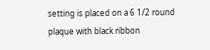setting is placed on a 6 1/2 round plaque with black ribbon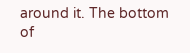around it. The bottom of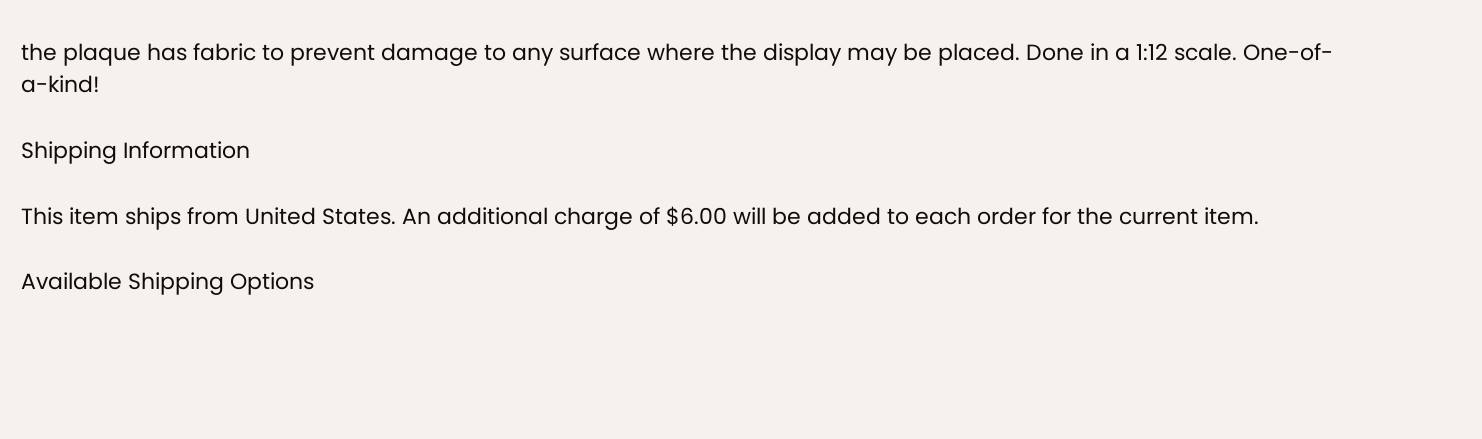the plaque has fabric to prevent damage to any surface where the display may be placed. Done in a 1:12 scale. One-of-a-kind!

Shipping Information

This item ships from United States. An additional charge of $6.00 will be added to each order for the current item.

Available Shipping Options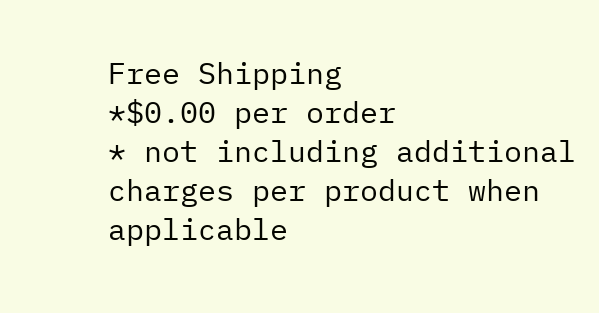Free Shipping
*$0.00 per order
* not including additional charges per product when applicable